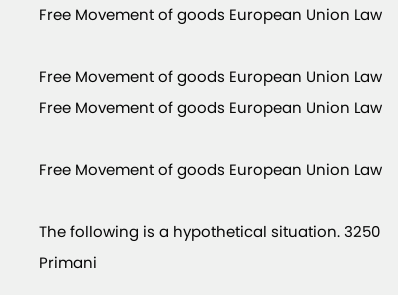Free Movement of goods European Union Law

Free Movement of goods European Union Law
Free Movement of goods European Union Law

Free Movement of goods European Union Law

The following is a hypothetical situation. 3250
Primani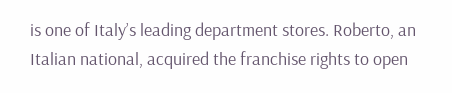is one of Italy’s leading department stores. Roberto, an Italian national, acquired the franchise rights to open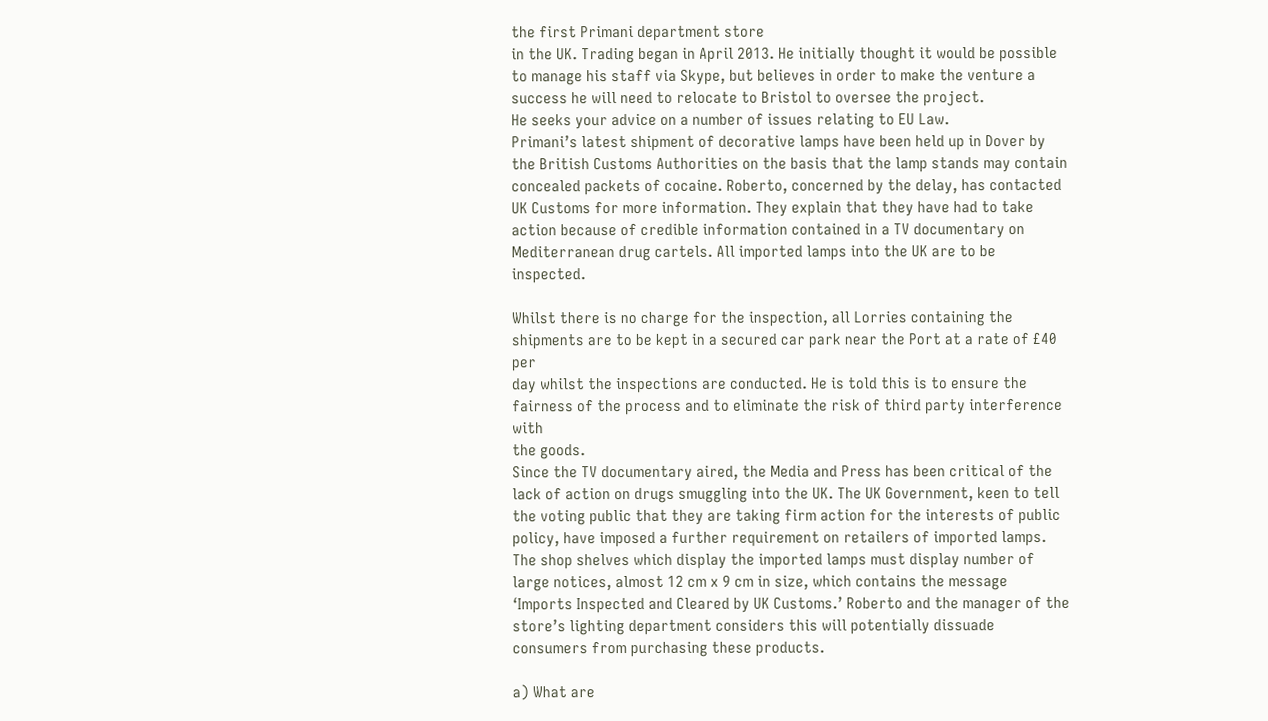the first Primani department store
in the UK. Trading began in April 2013. He initially thought it would be possible to manage his staff via Skype, but believes in order to make the venture a
success he will need to relocate to Bristol to oversee the project.
He seeks your advice on a number of issues relating to EU Law.
Primani’s latest shipment of decorative lamps have been held up in Dover by the British Customs Authorities on the basis that the lamp stands may contain concealed packets of cocaine. Roberto, concerned by the delay, has contacted UK Customs for more information. They explain that they have had to take action because of credible information contained in a TV documentary on Mediterranean drug cartels. All imported lamps into the UK are to be inspected.

Whilst there is no charge for the inspection, all Lorries containing the shipments are to be kept in a secured car park near the Port at a rate of £40 per
day whilst the inspections are conducted. He is told this is to ensure the fairness of the process and to eliminate the risk of third party interference with
the goods.
Since the TV documentary aired, the Media and Press has been critical of the lack of action on drugs smuggling into the UK. The UK Government, keen to tell the voting public that they are taking firm action for the interests of public policy, have imposed a further requirement on retailers of imported lamps. The shop shelves which display the imported lamps must display number of large notices, almost 12 cm x 9 cm in size, which contains the message ‘Imports Inspected and Cleared by UK Customs.’ Roberto and the manager of the store’s lighting department considers this will potentially dissuade consumers from purchasing these products.

a) What are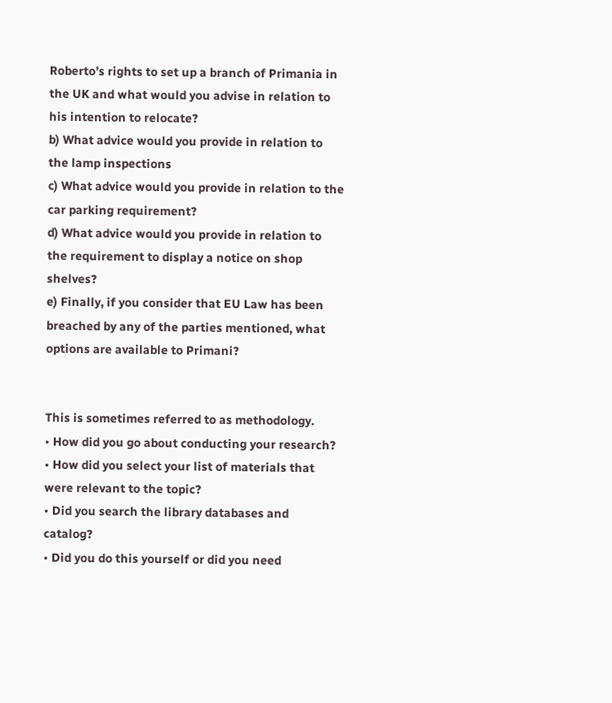Roberto’s rights to set up a branch of Primania in the UK and what would you advise in relation to his intention to relocate?
b) What advice would you provide in relation to the lamp inspections
c) What advice would you provide in relation to the car parking requirement?
d) What advice would you provide in relation to the requirement to display a notice on shop shelves?
e) Finally, if you consider that EU Law has been breached by any of the parties mentioned, what options are available to Primani?


This is sometimes referred to as methodology.
• How did you go about conducting your research?
• How did you select your list of materials that were relevant to the topic?
• Did you search the library databases and catalog?
• Did you do this yourself or did you need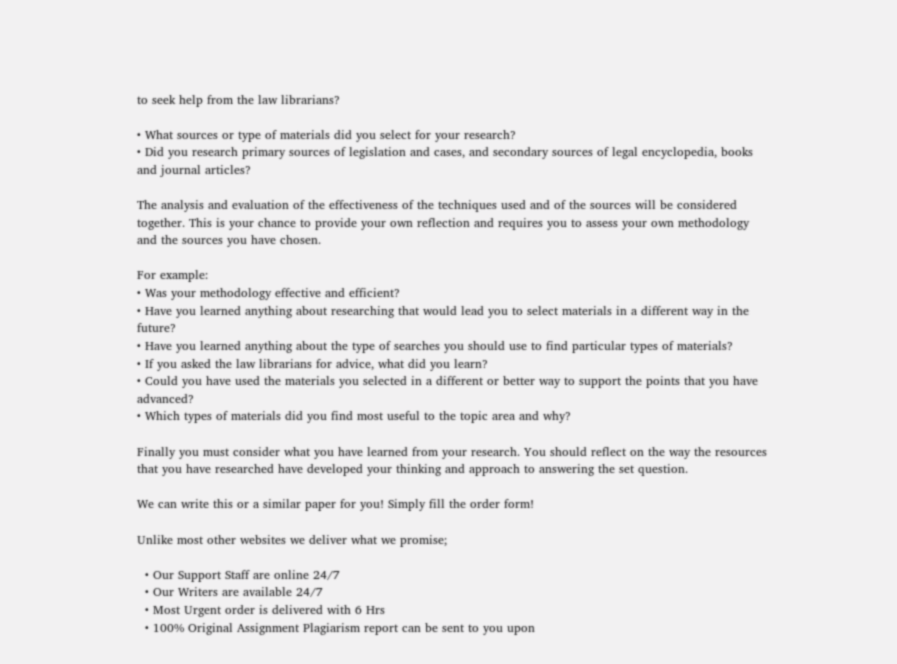to seek help from the law librarians?

• What sources or type of materials did you select for your research?
• Did you research primary sources of legislation and cases, and secondary sources of legal encyclopedia, books and journal articles?

The analysis and evaluation of the effectiveness of the techniques used and of the sources will be considered together. This is your chance to provide your own reflection and requires you to assess your own methodology and the sources you have chosen.

For example:
• Was your methodology effective and efficient?
• Have you learned anything about researching that would lead you to select materials in a different way in the future?
• Have you learned anything about the type of searches you should use to find particular types of materials?
• If you asked the law librarians for advice, what did you learn?
• Could you have used the materials you selected in a different or better way to support the points that you have advanced?
• Which types of materials did you find most useful to the topic area and why?

Finally you must consider what you have learned from your research. You should reflect on the way the resources that you have researched have developed your thinking and approach to answering the set question.

We can write this or a similar paper for you! Simply fill the order form!

Unlike most other websites we deliver what we promise;

  • Our Support Staff are online 24/7
  • Our Writers are available 24/7
  • Most Urgent order is delivered with 6 Hrs
  • 100% Original Assignment Plagiarism report can be sent to you upon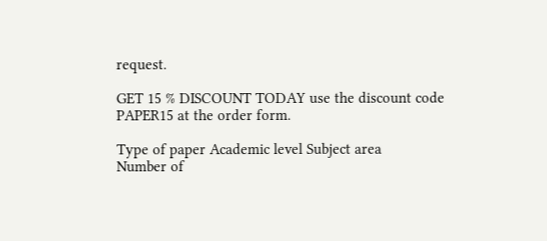request.

GET 15 % DISCOUNT TODAY use the discount code PAPER15 at the order form.

Type of paper Academic level Subject area
Number of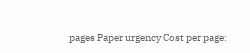pages Paper urgency Cost per page: